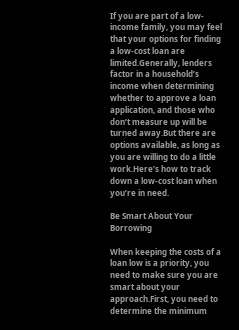If you are part of a low-income family, you may feel that your options for finding a low-cost loan are limited.Generally, lenders factor in a household’s income when determining whether to approve a loan application, and those who don’t measure up will be turned away.But there are options available, as long as you are willing to do a little work.Here’s how to track down a low-cost loan when you’re in need.

Be Smart About Your Borrowing

When keeping the costs of a loan low is a priority, you need to make sure you are smart about your approach.First, you need to determine the minimum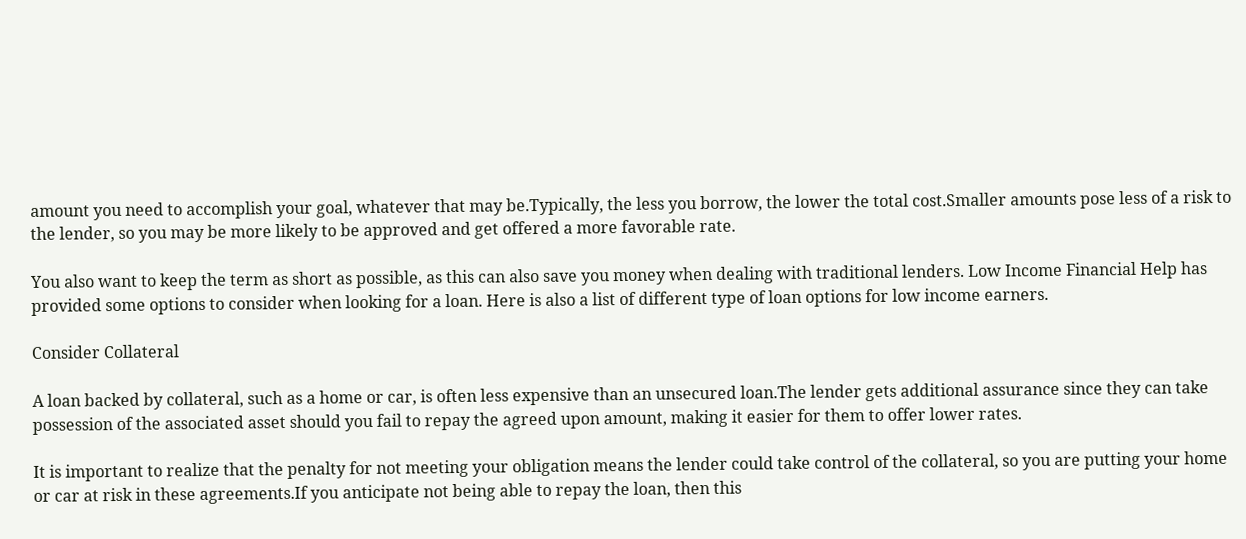amount you need to accomplish your goal, whatever that may be.Typically, the less you borrow, the lower the total cost.Smaller amounts pose less of a risk to the lender, so you may be more likely to be approved and get offered a more favorable rate.

You also want to keep the term as short as possible, as this can also save you money when dealing with traditional lenders. Low Income Financial Help has provided some options to consider when looking for a loan. Here is also a list of different type of loan options for low income earners.

Consider Collateral

A loan backed by collateral, such as a home or car, is often less expensive than an unsecured loan.The lender gets additional assurance since they can take possession of the associated asset should you fail to repay the agreed upon amount, making it easier for them to offer lower rates.

It is important to realize that the penalty for not meeting your obligation means the lender could take control of the collateral, so you are putting your home or car at risk in these agreements.If you anticipate not being able to repay the loan, then this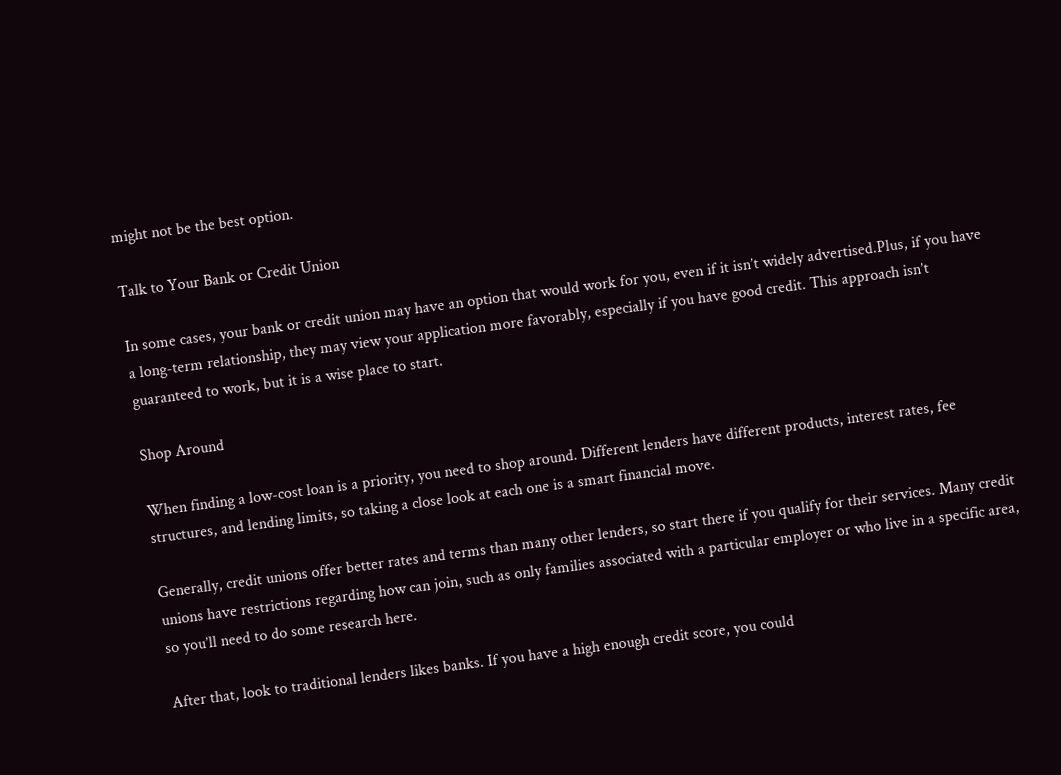might not be the best option.

Talk to Your Bank or Credit Union

In some cases, your bank or credit union may have an option that would work for you, even if it isn’t widely advertised.Plus, if you have a long-term relationship, they may view your application more favorably, especially if you have good credit. This approach isn’t guaranteed to work, but it is a wise place to start.

Shop Around

When finding a low-cost loan is a priority, you need to shop around. Different lenders have different products, interest rates, fee structures, and lending limits, so taking a close look at each one is a smart financial move.

Generally, credit unions offer better rates and terms than many other lenders, so start there if you qualify for their services. Many credit unions have restrictions regarding how can join, such as only families associated with a particular employer or who live in a specific area, so you’ll need to do some research here.

After that, look to traditional lenders likes banks. If you have a high enough credit score, you could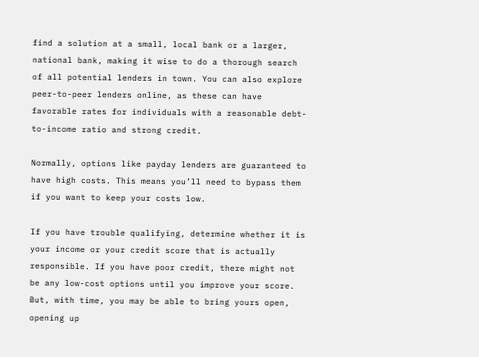find a solution at a small, local bank or a larger, national bank, making it wise to do a thorough search of all potential lenders in town. You can also explore peer-to-peer lenders online, as these can have favorable rates for individuals with a reasonable debt-to-income ratio and strong credit.

Normally, options like payday lenders are guaranteed to have high costs. This means you’ll need to bypass them if you want to keep your costs low.

If you have trouble qualifying, determine whether it is your income or your credit score that is actually responsible. If you have poor credit, there might not be any low-cost options until you improve your score. But, with time, you may be able to bring yours open, opening up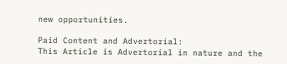new opportunities.

Paid Content and Advertorial:
This Article is Advertorial in nature and the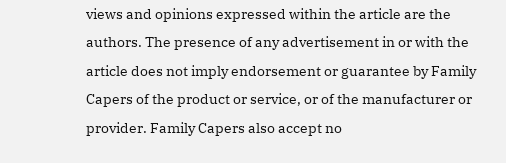views and opinions expressed within the article are the authors. The presence of any advertisement in or with the article does not imply endorsement or guarantee by Family Capers of the product or service, or of the manufacturer or provider. Family Capers also accept no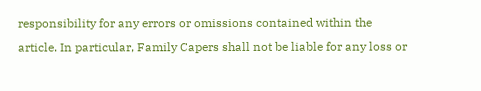responsibility for any errors or omissions contained within the article. In particular, Family Capers shall not be liable for any loss or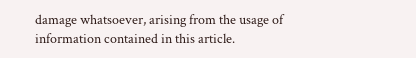damage whatsoever, arising from the usage of information contained in this article.